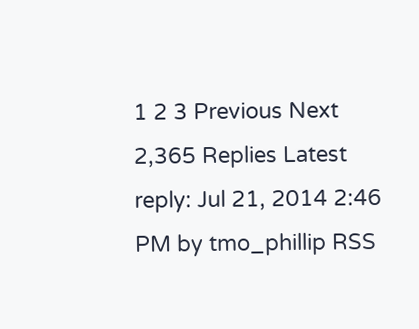1 2 3 Previous Next 2,365 Replies Latest reply: Jul 21, 2014 2:46 PM by tmo_phillip RSS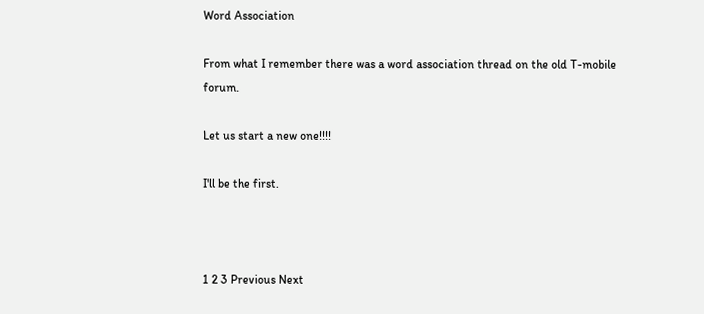Word Association

From what I remember there was a word association thread on the old T-mobile forum.

Let us start a new one!!!!

I'll be the first.



1 2 3 Previous Next